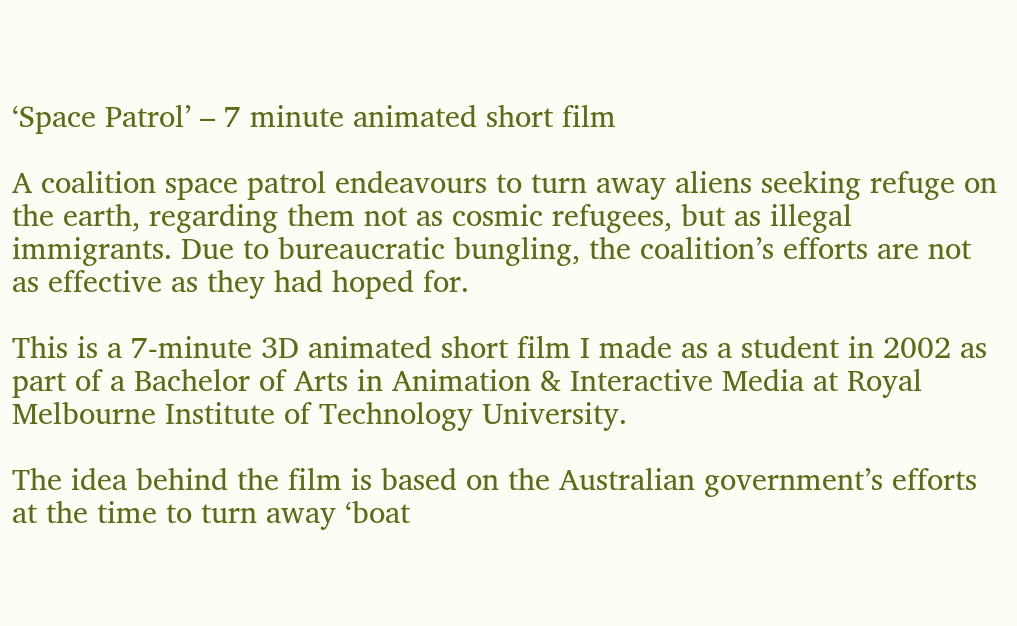‘Space Patrol’ – 7 minute animated short film

A coalition space patrol endeavours to turn away aliens seeking refuge on the earth, regarding them not as cosmic refugees, but as illegal immigrants. Due to bureaucratic bungling, the coalition’s efforts are not as effective as they had hoped for.

This is a 7-minute 3D animated short film I made as a student in 2002 as part of a Bachelor of Arts in Animation & Interactive Media at Royal Melbourne Institute of Technology University.

The idea behind the film is based on the Australian government’s efforts at the time to turn away ‘boat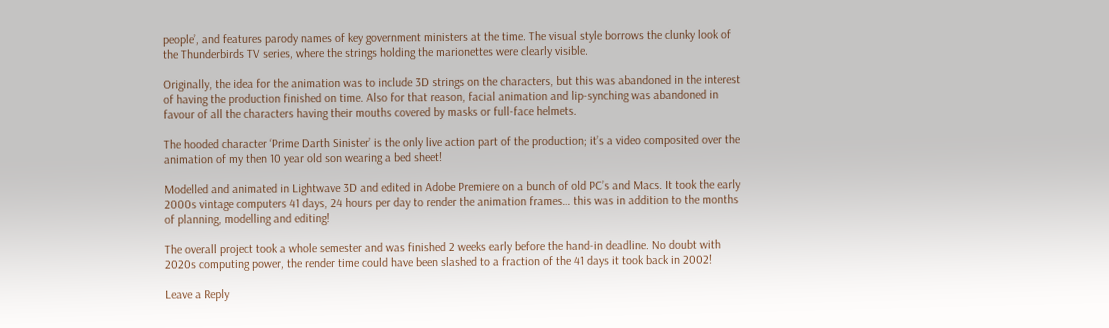people’, and features parody names of key government ministers at the time. The visual style borrows the clunky look of the Thunderbirds TV series, where the strings holding the marionettes were clearly visible.

Originally, the idea for the animation was to include 3D strings on the characters, but this was abandoned in the interest of having the production finished on time. Also for that reason, facial animation and lip-synching was abandoned in favour of all the characters having their mouths covered by masks or full-face helmets.

The hooded character ‘Prime Darth Sinister’ is the only live action part of the production; it’s a video composited over the animation of my then 10 year old son wearing a bed sheet!

Modelled and animated in Lightwave 3D and edited in Adobe Premiere on a bunch of old PC’s and Macs. It took the early 2000s vintage computers 41 days, 24 hours per day to render the animation frames… this was in addition to the months of planning, modelling and editing!

The overall project took a whole semester and was finished 2 weeks early before the hand-in deadline. No doubt with 2020s computing power, the render time could have been slashed to a fraction of the 41 days it took back in 2002!

Leave a Reply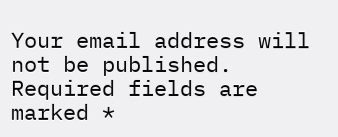Your email address will not be published. Required fields are marked *